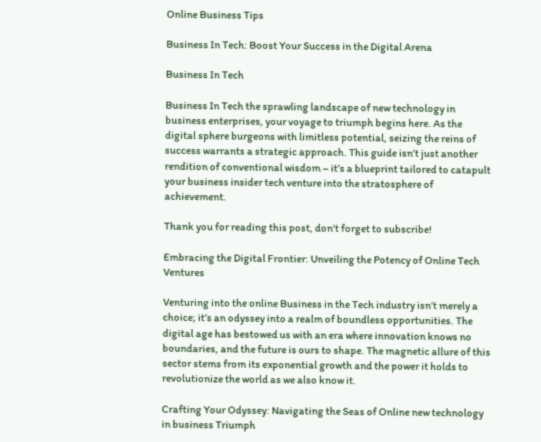Online Business Tips

Business In Tech: Boost Your Success in the Digital Arena

Business In Tech

Business In Tech the sprawling landscape of new technology in business enterprises, your voyage to triumph begins here. As the digital sphere burgeons with limitless potential, seizing the reins of success warrants a strategic approach. This guide isn’t just another rendition of conventional wisdom – it’s a blueprint tailored to catapult your business insider tech venture into the stratosphere of achievement.

Thank you for reading this post, don't forget to subscribe!

Embracing the Digital Frontier: Unveiling the Potency of Online Tech Ventures

Venturing into the online Business in the Tech industry isn’t merely a choice; it’s an odyssey into a realm of boundless opportunities. The digital age has bestowed us with an era where innovation knows no boundaries, and the future is ours to shape. The magnetic allure of this sector stems from its exponential growth and the power it holds to revolutionize the world as we also know it.

Crafting Your Odyssey: Navigating the Seas of Online new technology in business Triumph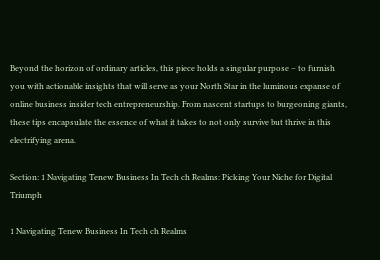Beyond the horizon of ordinary articles, this piece holds a singular purpose – to furnish you with actionable insights that will serve as your North Star in the luminous expanse of online business insider tech entrepreneurship. From nascent startups to burgeoning giants, these tips encapsulate the essence of what it takes to not only survive but thrive in this electrifying arena.

Section: 1 Navigating Tenew Business In Tech ch Realms: Picking Your Niche for Digital Triumph

1 Navigating Tenew Business In Tech ch Realms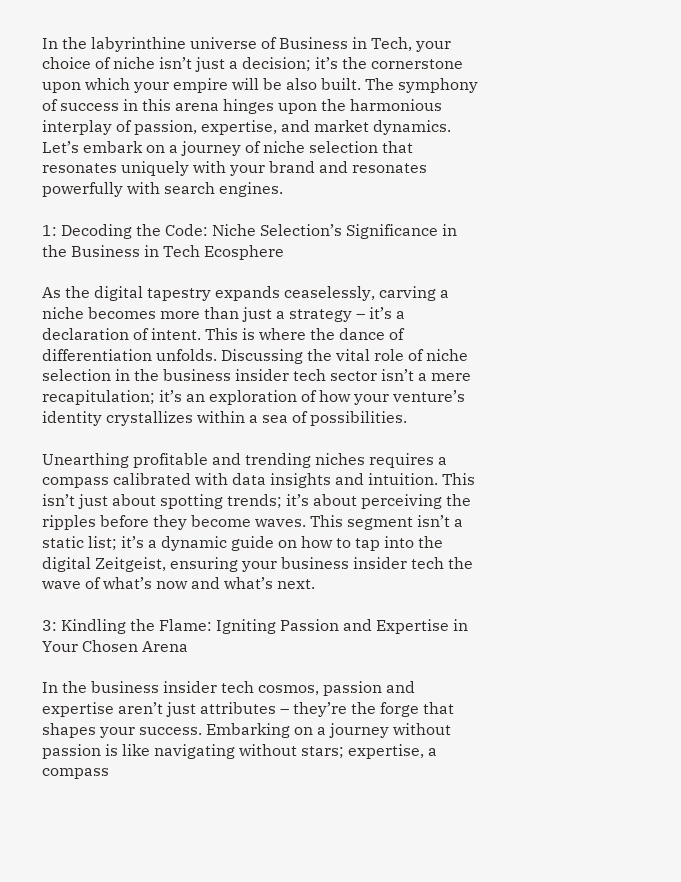In the labyrinthine universe of Business in Tech, your choice of niche isn’t just a decision; it’s the cornerstone upon which your empire will be also built. The symphony of success in this arena hinges upon the harmonious interplay of passion, expertise, and market dynamics. Let’s embark on a journey of niche selection that resonates uniquely with your brand and resonates powerfully with search engines.

1: Decoding the Code: Niche Selection’s Significance in the Business in Tech Ecosphere

As the digital tapestry expands ceaselessly, carving a niche becomes more than just a strategy – it’s a declaration of intent. This is where the dance of differentiation unfolds. Discussing the vital role of niche selection in the business insider tech sector isn’t a mere recapitulation; it’s an exploration of how your venture’s identity crystallizes within a sea of possibilities.

Unearthing profitable and trending niches requires a compass calibrated with data insights and intuition. This isn’t just about spotting trends; it’s about perceiving the ripples before they become waves. This segment isn’t a static list; it’s a dynamic guide on how to tap into the digital Zeitgeist, ensuring your business insider tech the wave of what’s now and what’s next.

3: Kindling the Flame: Igniting Passion and Expertise in Your Chosen Arena

In the business insider tech cosmos, passion and expertise aren’t just attributes – they’re the forge that shapes your success. Embarking on a journey without passion is like navigating without stars; expertise, a compass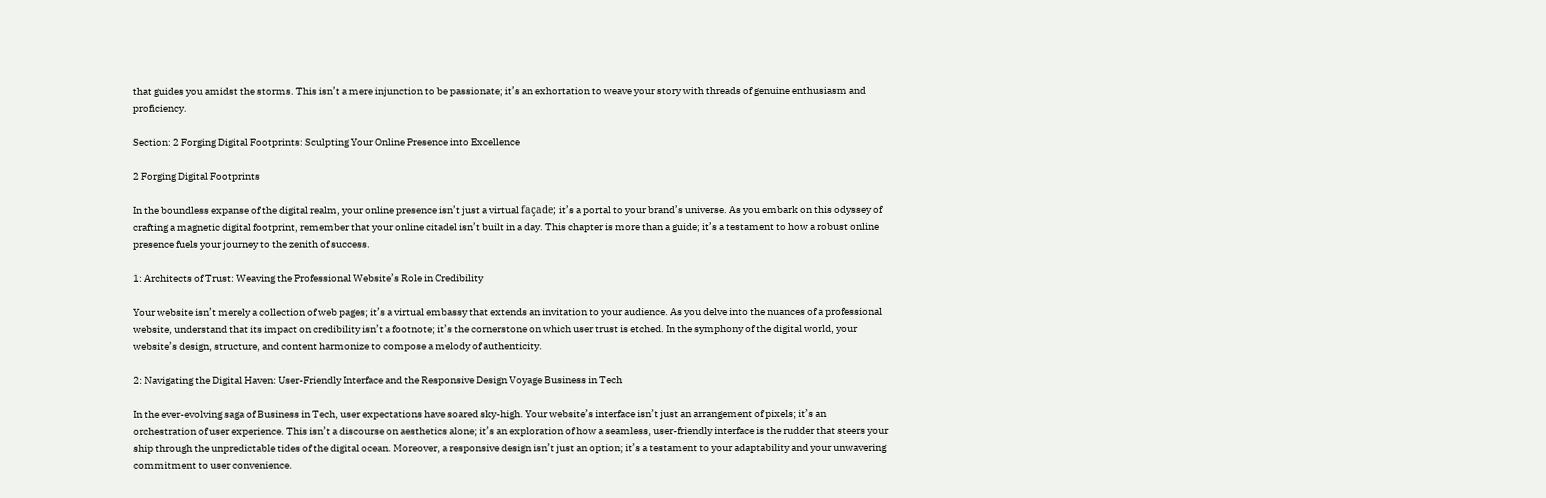that guides you amidst the storms. This isn’t a mere injunction to be passionate; it’s an exhortation to weave your story with threads of genuine enthusiasm and proficiency.

Section: 2 Forging Digital Footprints: Sculpting Your Online Presence into Excellence

2 Forging Digital Footprints

In the boundless expanse of the digital realm, your online presence isn’t just a virtual façade; it’s a portal to your brand’s universe. As you embark on this odyssey of crafting a magnetic digital footprint, remember that your online citadel isn’t built in a day. This chapter is more than a guide; it’s a testament to how a robust online presence fuels your journey to the zenith of success.

1: Architects of Trust: Weaving the Professional Website’s Role in Credibility

Your website isn’t merely a collection of web pages; it’s a virtual embassy that extends an invitation to your audience. As you delve into the nuances of a professional website, understand that its impact on credibility isn’t a footnote; it’s the cornerstone on which user trust is etched. In the symphony of the digital world, your website’s design, structure, and content harmonize to compose a melody of authenticity.

2: Navigating the Digital Haven: User-Friendly Interface and the Responsive Design Voyage Business in Tech

In the ever-evolving saga of Business in Tech, user expectations have soared sky-high. Your website’s interface isn’t just an arrangement of pixels; it’s an orchestration of user experience. This isn’t a discourse on aesthetics alone; it’s an exploration of how a seamless, user-friendly interface is the rudder that steers your ship through the unpredictable tides of the digital ocean. Moreover, a responsive design isn’t just an option; it’s a testament to your adaptability and your unwavering commitment to user convenience.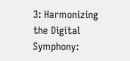3: Harmonizing the Digital Symphony: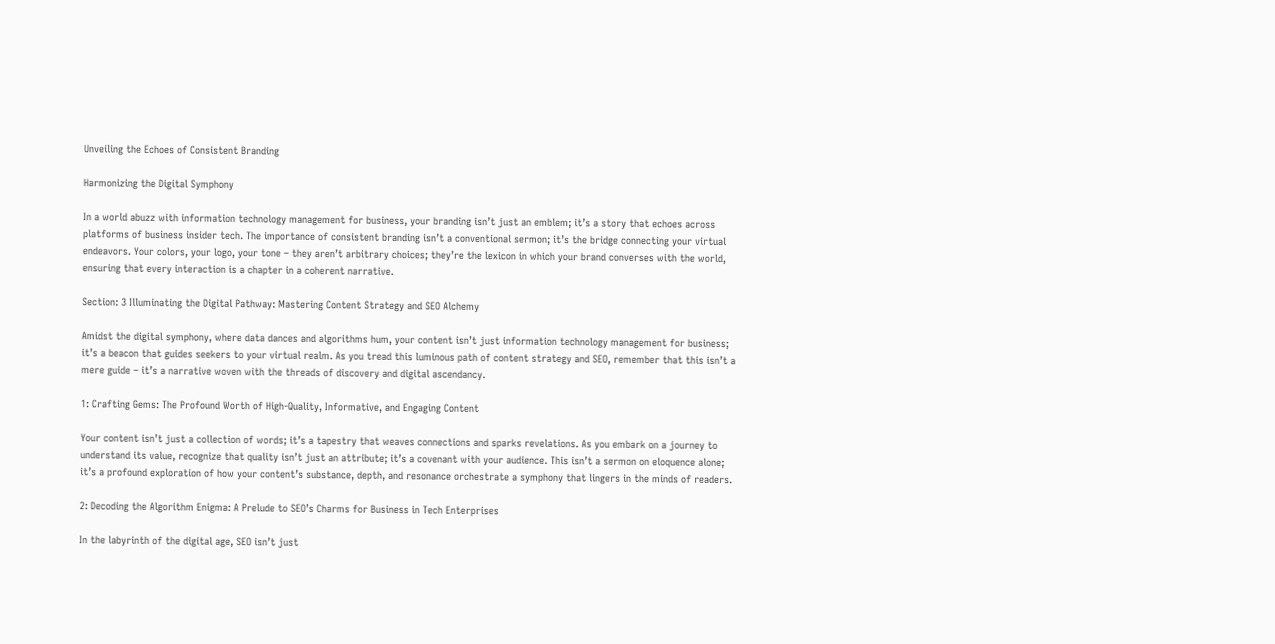Unveiling the Echoes of Consistent Branding

Harmonizing the Digital Symphony

In a world abuzz with information technology management for business, your branding isn’t just an emblem; it’s a story that echoes across platforms of business insider tech. The importance of consistent branding isn’t a conventional sermon; it’s the bridge connecting your virtual endeavors. Your colors, your logo, your tone – they aren’t arbitrary choices; they’re the lexicon in which your brand converses with the world, ensuring that every interaction is a chapter in a coherent narrative.

Section: 3 Illuminating the Digital Pathway: Mastering Content Strategy and SEO Alchemy

Amidst the digital symphony, where data dances and algorithms hum, your content isn’t just information technology management for business; it’s a beacon that guides seekers to your virtual realm. As you tread this luminous path of content strategy and SEO, remember that this isn’t a mere guide – it’s a narrative woven with the threads of discovery and digital ascendancy.

1: Crafting Gems: The Profound Worth of High-Quality, Informative, and Engaging Content

Your content isn’t just a collection of words; it’s a tapestry that weaves connections and sparks revelations. As you embark on a journey to understand its value, recognize that quality isn’t just an attribute; it’s a covenant with your audience. This isn’t a sermon on eloquence alone; it’s a profound exploration of how your content’s substance, depth, and resonance orchestrate a symphony that lingers in the minds of readers.

2: Decoding the Algorithm Enigma: A Prelude to SEO’s Charms for Business in Tech Enterprises

In the labyrinth of the digital age, SEO isn’t just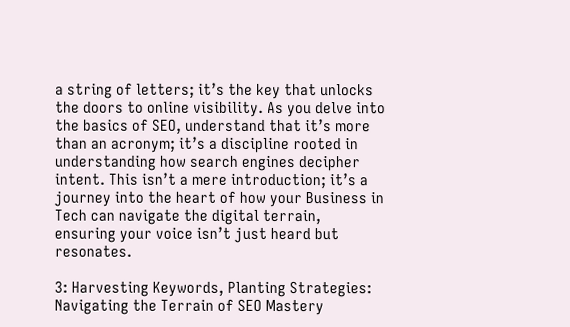a string of letters; it’s the key that unlocks the doors to online visibility. As you delve into the basics of SEO, understand that it’s more than an acronym; it’s a discipline rooted in understanding how search engines decipher intent. This isn’t a mere introduction; it’s a journey into the heart of how your Business in Tech can navigate the digital terrain, ensuring your voice isn’t just heard but resonates.

3: Harvesting Keywords, Planting Strategies: Navigating the Terrain of SEO Mastery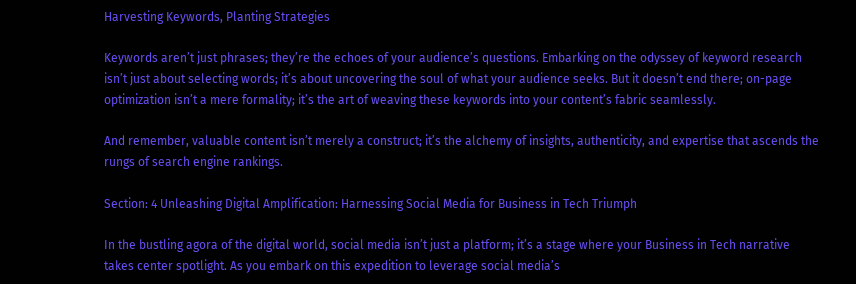Harvesting Keywords, Planting Strategies

Keywords aren’t just phrases; they’re the echoes of your audience’s questions. Embarking on the odyssey of keyword research isn’t just about selecting words; it’s about uncovering the soul of what your audience seeks. But it doesn’t end there; on-page optimization isn’t a mere formality; it’s the art of weaving these keywords into your content’s fabric seamlessly.

And remember, valuable content isn’t merely a construct; it’s the alchemy of insights, authenticity, and expertise that ascends the rungs of search engine rankings.

Section: 4 Unleashing Digital Amplification: Harnessing Social Media for Business in Tech Triumph

In the bustling agora of the digital world, social media isn’t just a platform; it’s a stage where your Business in Tech narrative takes center spotlight. As you embark on this expedition to leverage social media’s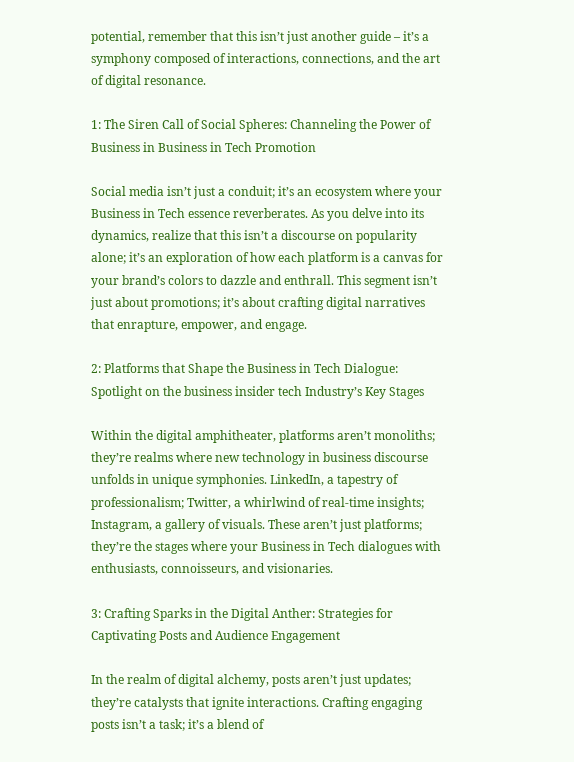potential, remember that this isn’t just another guide – it’s a symphony composed of interactions, connections, and the art of digital resonance.

1: The Siren Call of Social Spheres: Channeling the Power of Business in Business in Tech Promotion

Social media isn’t just a conduit; it’s an ecosystem where your Business in Tech essence reverberates. As you delve into its dynamics, realize that this isn’t a discourse on popularity alone; it’s an exploration of how each platform is a canvas for your brand’s colors to dazzle and enthrall. This segment isn’t just about promotions; it’s about crafting digital narratives that enrapture, empower, and engage.

2: Platforms that Shape the Business in Tech Dialogue: Spotlight on the business insider tech Industry’s Key Stages

Within the digital amphitheater, platforms aren’t monoliths; they’re realms where new technology in business discourse unfolds in unique symphonies. LinkedIn, a tapestry of professionalism; Twitter, a whirlwind of real-time insights; Instagram, a gallery of visuals. These aren’t just platforms; they’re the stages where your Business in Tech dialogues with enthusiasts, connoisseurs, and visionaries.

3: Crafting Sparks in the Digital Anther: Strategies for Captivating Posts and Audience Engagement

In the realm of digital alchemy, posts aren’t just updates; they’re catalysts that ignite interactions. Crafting engaging posts isn’t a task; it’s a blend of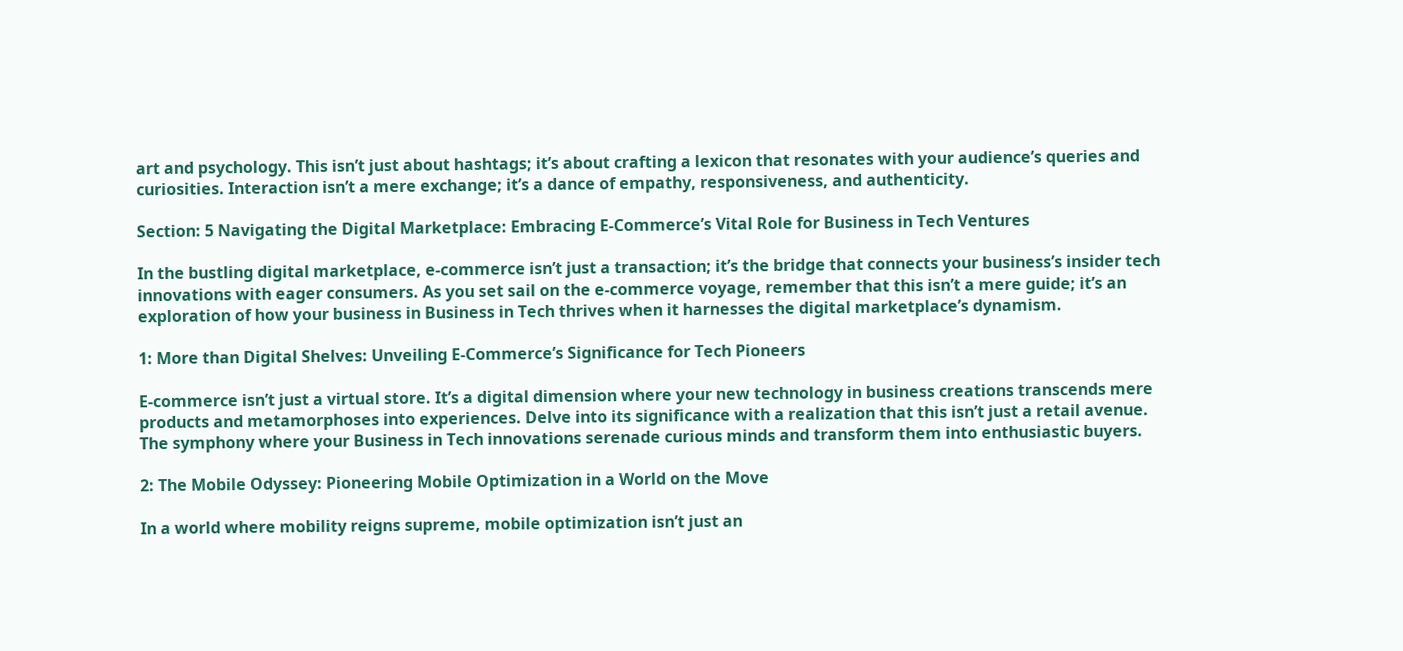art and psychology. This isn’t just about hashtags; it’s about crafting a lexicon that resonates with your audience’s queries and curiosities. Interaction isn’t a mere exchange; it’s a dance of empathy, responsiveness, and authenticity.

Section: 5 Navigating the Digital Marketplace: Embracing E-Commerce’s Vital Role for Business in Tech Ventures

In the bustling digital marketplace, e-commerce isn’t just a transaction; it’s the bridge that connects your business’s insider tech innovations with eager consumers. As you set sail on the e-commerce voyage, remember that this isn’t a mere guide; it’s an exploration of how your business in Business in Tech thrives when it harnesses the digital marketplace’s dynamism.

1: More than Digital Shelves: Unveiling E-Commerce’s Significance for Tech Pioneers

E-commerce isn’t just a virtual store. It’s a digital dimension where your new technology in business creations transcends mere products and metamorphoses into experiences. Delve into its significance with a realization that this isn’t just a retail avenue. The symphony where your Business in Tech innovations serenade curious minds and transform them into enthusiastic buyers.

2: The Mobile Odyssey: Pioneering Mobile Optimization in a World on the Move

In a world where mobility reigns supreme, mobile optimization isn’t just an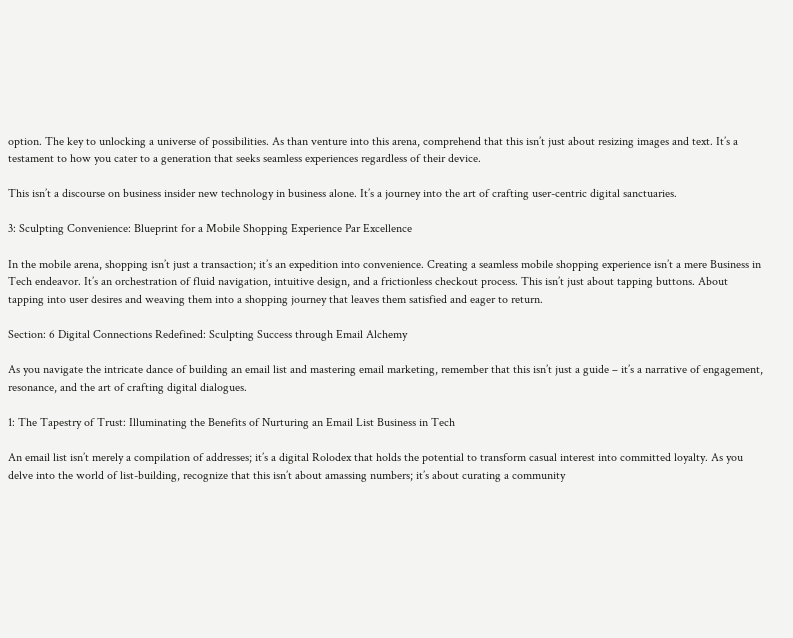option. The key to unlocking a universe of possibilities. As than venture into this arena, comprehend that this isn’t just about resizing images and text. It’s a testament to how you cater to a generation that seeks seamless experiences regardless of their device.

This isn’t a discourse on business insider new technology in business alone. It’s a journey into the art of crafting user-centric digital sanctuaries.

3: Sculpting Convenience: Blueprint for a Mobile Shopping Experience Par Excellence

In the mobile arena, shopping isn’t just a transaction; it’s an expedition into convenience. Creating a seamless mobile shopping experience isn’t a mere Business in Tech endeavor. It’s an orchestration of fluid navigation, intuitive design, and a frictionless checkout process. This isn’t just about tapping buttons. About tapping into user desires and weaving them into a shopping journey that leaves them satisfied and eager to return.

Section: 6 Digital Connections Redefined: Sculpting Success through Email Alchemy

As you navigate the intricate dance of building an email list and mastering email marketing, remember that this isn’t just a guide – it’s a narrative of engagement, resonance, and the art of crafting digital dialogues.

1: The Tapestry of Trust: Illuminating the Benefits of Nurturing an Email List Business in Tech

An email list isn’t merely a compilation of addresses; it’s a digital Rolodex that holds the potential to transform casual interest into committed loyalty. As you delve into the world of list-building, recognize that this isn’t about amassing numbers; it’s about curating a community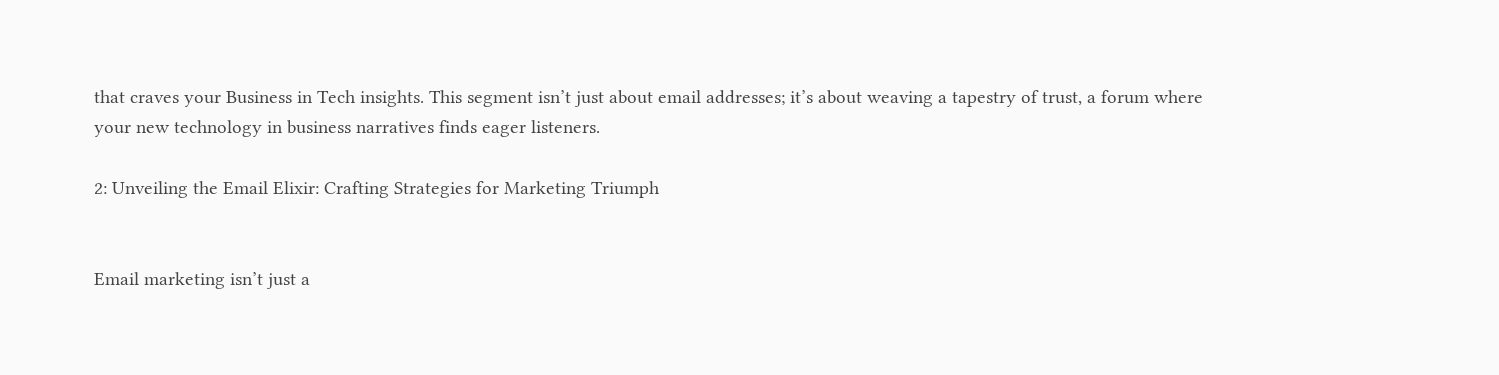that craves your Business in Tech insights. This segment isn’t just about email addresses; it’s about weaving a tapestry of trust, a forum where your new technology in business narratives finds eager listeners.

2: Unveiling the Email Elixir: Crafting Strategies for Marketing Triumph


Email marketing isn’t just a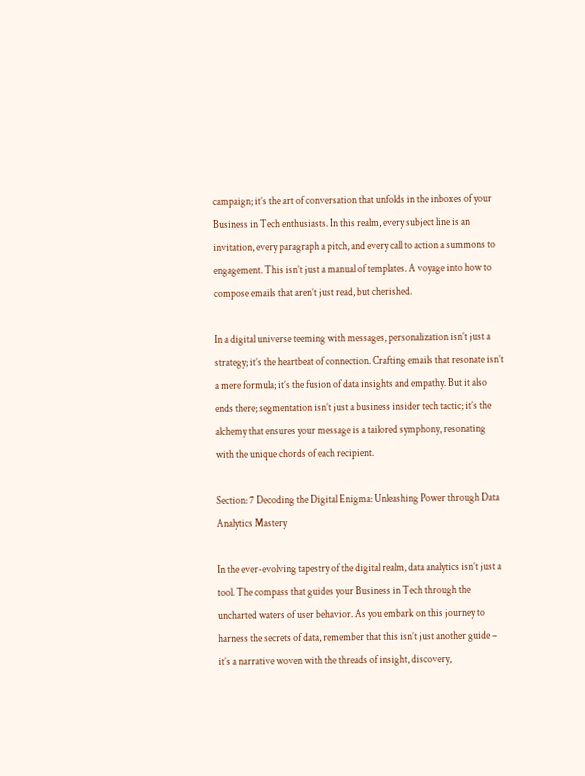campaign; it’s the art of conversation that unfolds in the inboxes of your Business in Tech enthusiasts. In this realm, every subject line is an invitation, every paragraph a pitch, and every call to action a summons to engagement. This isn’t just a manual of templates. A voyage into how to compose emails that aren’t just read, but cherished.

In a digital universe teeming with messages, personalization isn’t just a strategy; it’s the heartbeat of connection. Crafting emails that resonate isn’t a mere formula; it’s the fusion of data insights and empathy. But it also ends there; segmentation isn’t just a business insider tech tactic; it’s the alchemy that ensures your message is a tailored symphony, resonating with the unique chords of each recipient.

Section: 7 Decoding the Digital Enigma: Unleashing Power through Data Analytics Mastery

In the ever-evolving tapestry of the digital realm, data analytics isn’t just a tool. The compass that guides your Business in Tech through the uncharted waters of user behavior. As you embark on this journey to harness the secrets of data, remember that this isn’t just another guide – it’s a narrative woven with the threads of insight, discovery,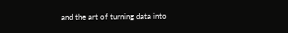and the art of turning data into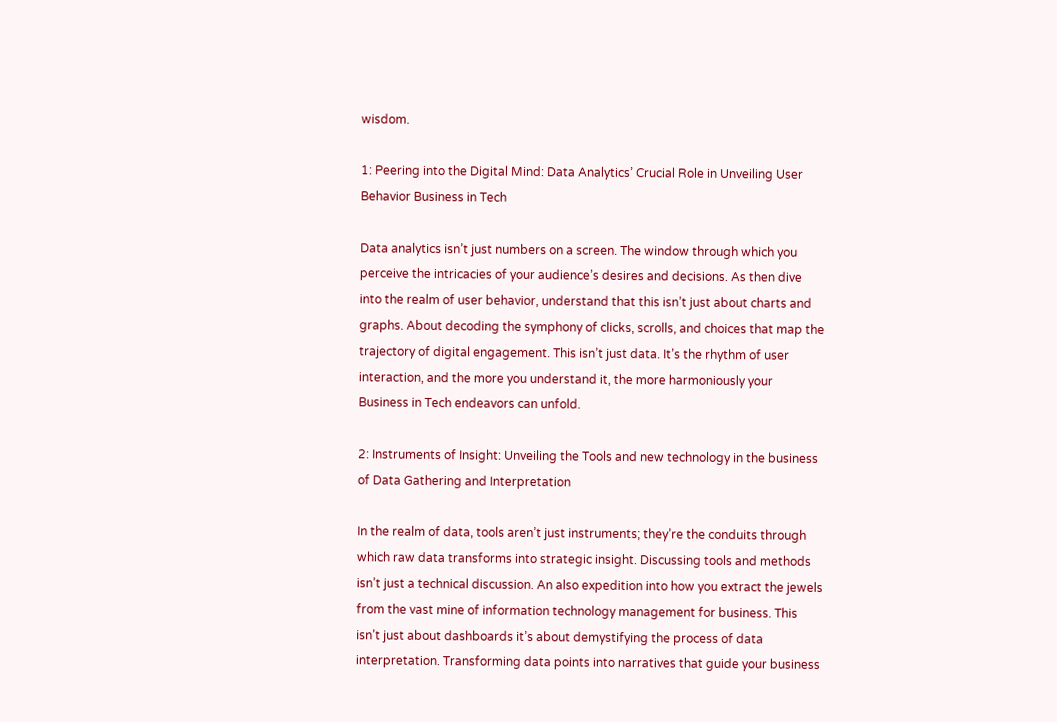wisdom.

1: Peering into the Digital Mind: Data Analytics’ Crucial Role in Unveiling User Behavior Business in Tech

Data analytics isn’t just numbers on a screen. The window through which you perceive the intricacies of your audience’s desires and decisions. As then dive into the realm of user behavior, understand that this isn’t just about charts and graphs. About decoding the symphony of clicks, scrolls, and choices that map the trajectory of digital engagement. This isn’t just data. It’s the rhythm of user interaction, and the more you understand it, the more harmoniously your Business in Tech endeavors can unfold.

2: Instruments of Insight: Unveiling the Tools and new technology in the business of Data Gathering and Interpretation

In the realm of data, tools aren’t just instruments; they’re the conduits through which raw data transforms into strategic insight. Discussing tools and methods isn’t just a technical discussion. An also expedition into how you extract the jewels from the vast mine of information technology management for business. This isn’t just about dashboards it’s about demystifying the process of data interpretation. Transforming data points into narratives that guide your business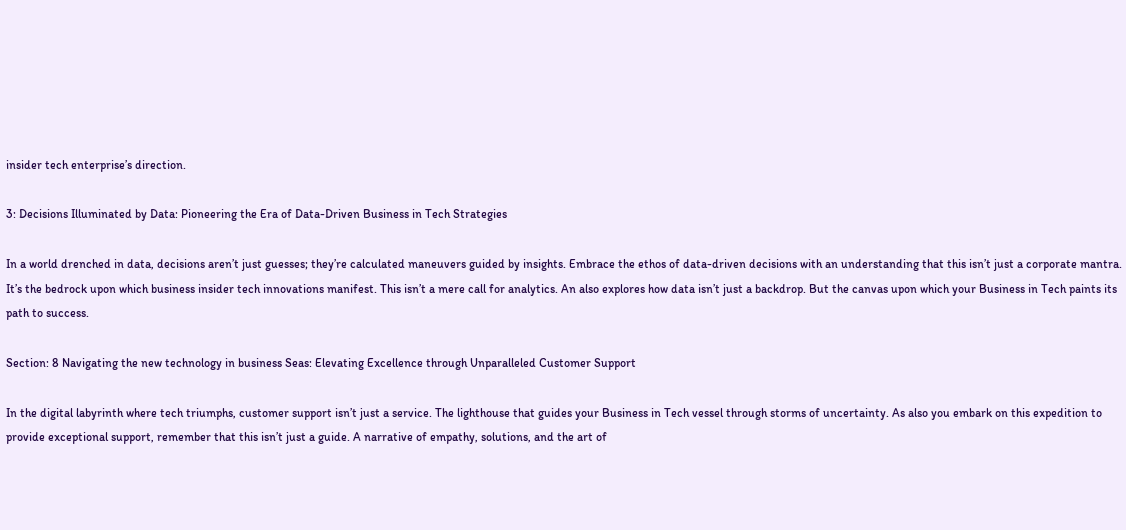insider tech enterprise’s direction.

3: Decisions Illuminated by Data: Pioneering the Era of Data-Driven Business in Tech Strategies

In a world drenched in data, decisions aren’t just guesses; they’re calculated maneuvers guided by insights. Embrace the ethos of data-driven decisions with an understanding that this isn’t just a corporate mantra. It’s the bedrock upon which business insider tech innovations manifest. This isn’t a mere call for analytics. An also explores how data isn’t just a backdrop. But the canvas upon which your Business in Tech paints its path to success.

Section: 8 Navigating the new technology in business Seas: Elevating Excellence through Unparalleled Customer Support

In the digital labyrinth where tech triumphs, customer support isn’t just a service. The lighthouse that guides your Business in Tech vessel through storms of uncertainty. As also you embark on this expedition to provide exceptional support, remember that this isn’t just a guide. A narrative of empathy, solutions, and the art of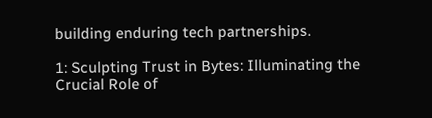building enduring tech partnerships.

1: Sculpting Trust in Bytes: Illuminating the Crucial Role of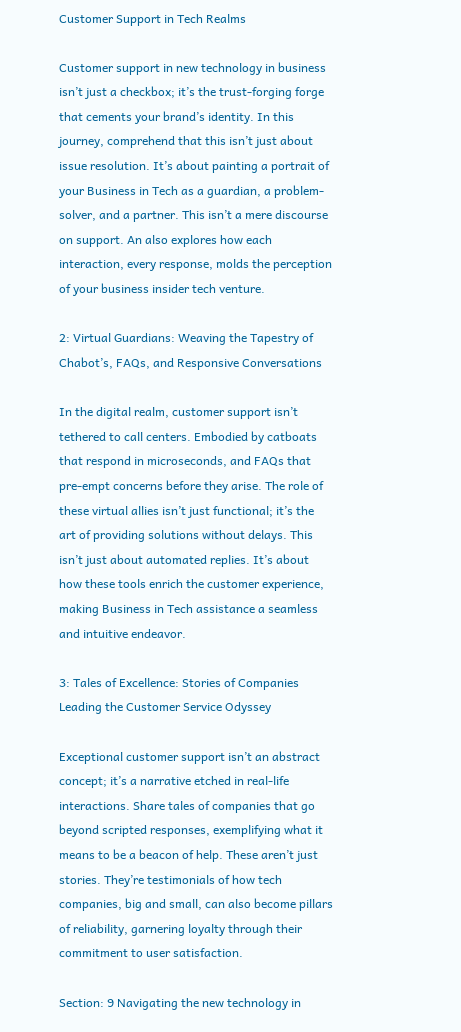Customer Support in Tech Realms

Customer support in new technology in business isn’t just a checkbox; it’s the trust-forging forge that cements your brand’s identity. In this journey, comprehend that this isn’t just about issue resolution. It’s about painting a portrait of your Business in Tech as a guardian, a problem-solver, and a partner. This isn’t a mere discourse on support. An also explores how each interaction, every response, molds the perception of your business insider tech venture.

2: Virtual Guardians: Weaving the Tapestry of Chabot’s, FAQs, and Responsive Conversations

In the digital realm, customer support isn’t tethered to call centers. Embodied by catboats that respond in microseconds, and FAQs that pre-empt concerns before they arise. The role of these virtual allies isn’t just functional; it’s the art of providing solutions without delays. This isn’t just about automated replies. It’s about how these tools enrich the customer experience, making Business in Tech assistance a seamless and intuitive endeavor.

3: Tales of Excellence: Stories of Companies Leading the Customer Service Odyssey

Exceptional customer support isn’t an abstract concept; it’s a narrative etched in real-life interactions. Share tales of companies that go beyond scripted responses, exemplifying what it means to be a beacon of help. These aren’t just stories. They’re testimonials of how tech companies, big and small, can also become pillars of reliability, garnering loyalty through their commitment to user satisfaction.

Section: 9 Navigating the new technology in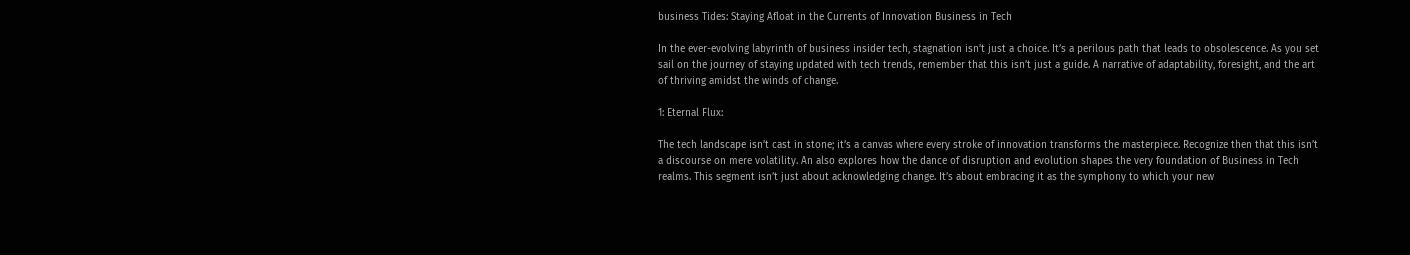business Tides: Staying Afloat in the Currents of Innovation Business in Tech

In the ever-evolving labyrinth of business insider tech, stagnation isn’t just a choice. It’s a perilous path that leads to obsolescence. As you set sail on the journey of staying updated with tech trends, remember that this isn’t just a guide. A narrative of adaptability, foresight, and the art of thriving amidst the winds of change.

1: Eternal Flux:

The tech landscape isn’t cast in stone; it’s a canvas where every stroke of innovation transforms the masterpiece. Recognize then that this isn’t a discourse on mere volatility. An also explores how the dance of disruption and evolution shapes the very foundation of Business in Tech realms. This segment isn’t just about acknowledging change. It’s about embracing it as the symphony to which your new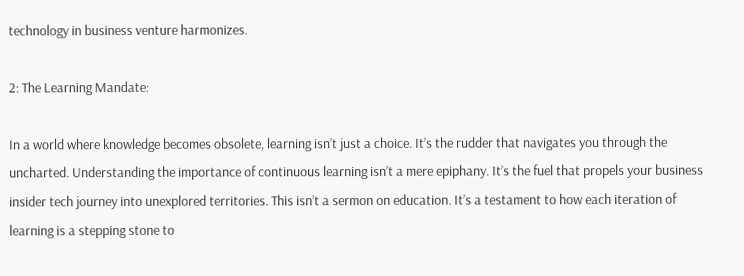technology in business venture harmonizes.

2: The Learning Mandate:

In a world where knowledge becomes obsolete, learning isn’t just a choice. It’s the rudder that navigates you through the uncharted. Understanding the importance of continuous learning isn’t a mere epiphany. It’s the fuel that propels your business insider tech journey into unexplored territories. This isn’t a sermon on education. It’s a testament to how each iteration of learning is a stepping stone to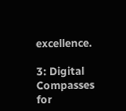excellence.

3: Digital Compasses for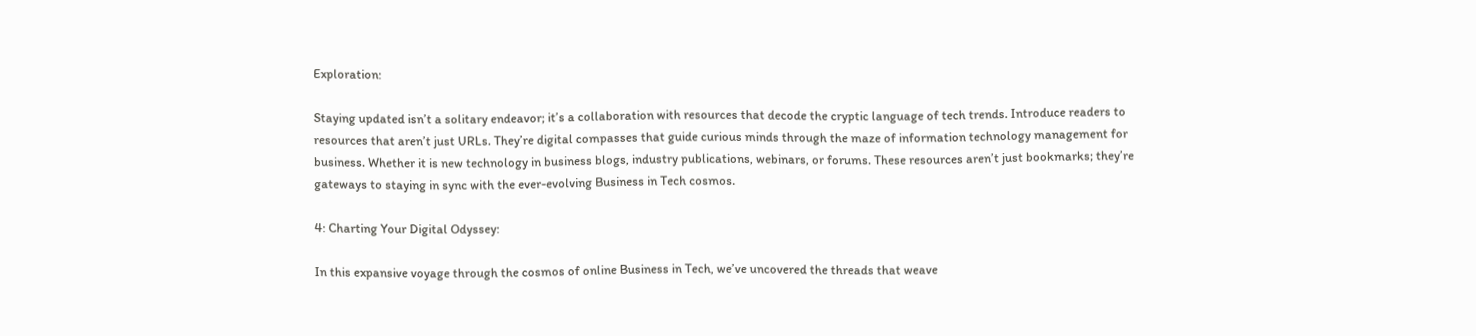Exploration:

Staying updated isn’t a solitary endeavor; it’s a collaboration with resources that decode the cryptic language of tech trends. Introduce readers to resources that aren’t just URLs. They’re digital compasses that guide curious minds through the maze of information technology management for business. Whether it is new technology in business blogs, industry publications, webinars, or forums. These resources aren’t just bookmarks; they’re gateways to staying in sync with the ever-evolving Business in Tech cosmos.

4: Charting Your Digital Odyssey:

In this expansive voyage through the cosmos of online Business in Tech, we’ve uncovered the threads that weave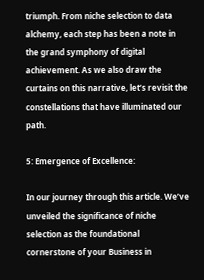triumph. From niche selection to data alchemy, each step has been a note in the grand symphony of digital achievement. As we also draw the curtains on this narrative, let’s revisit the constellations that have illuminated our path.

5: Emergence of Excellence:

In our journey through this article. We’ve unveiled the significance of niche selection as the foundational cornerstone of your Business in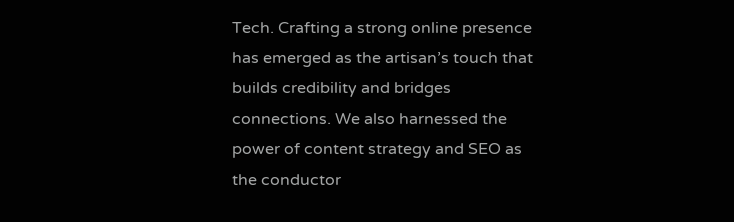Tech. Crafting a strong online presence has emerged as the artisan’s touch that builds credibility and bridges connections. We also harnessed the power of content strategy and SEO as the conductor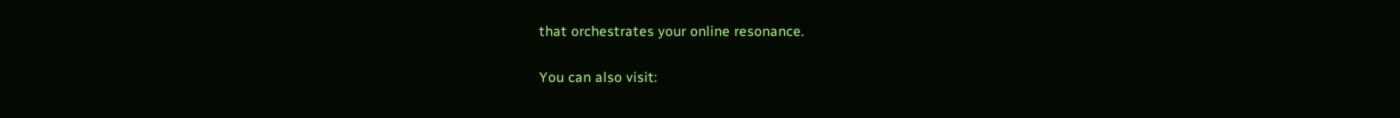that orchestrates your online resonance.

You can also visit: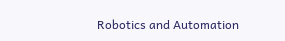Robotics and Automation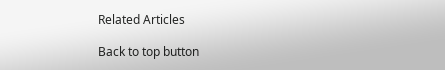Related Articles

Back to top button